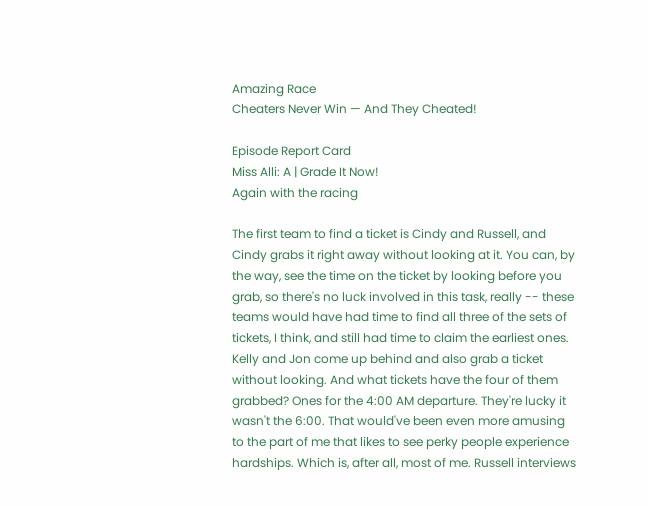Amazing Race
Cheaters Never Win — And They Cheated!

Episode Report Card
Miss Alli: A | Grade It Now!
Again with the racing

The first team to find a ticket is Cindy and Russell, and Cindy grabs it right away without looking at it. You can, by the way, see the time on the ticket by looking before you grab, so there's no luck involved in this task, really -- these teams would have had time to find all three of the sets of tickets, I think, and still had time to claim the earliest ones. Kelly and Jon come up behind and also grab a ticket without looking. And what tickets have the four of them grabbed? Ones for the 4:00 AM departure. They're lucky it wasn't the 6:00. That would've been even more amusing to the part of me that likes to see perky people experience hardships. Which is, after all, most of me. Russell interviews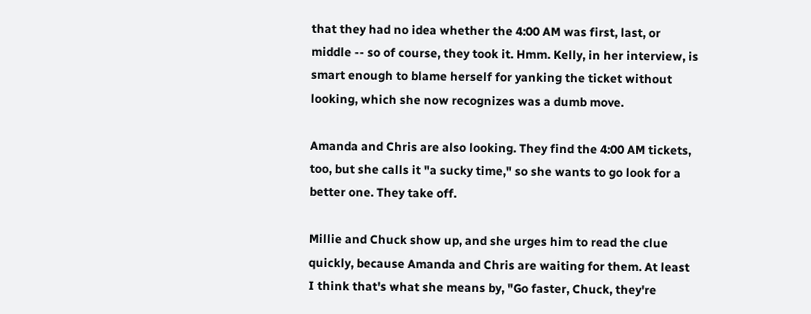that they had no idea whether the 4:00 AM was first, last, or middle -- so of course, they took it. Hmm. Kelly, in her interview, is smart enough to blame herself for yanking the ticket without looking, which she now recognizes was a dumb move.

Amanda and Chris are also looking. They find the 4:00 AM tickets, too, but she calls it "a sucky time," so she wants to go look for a better one. They take off.

Millie and Chuck show up, and she urges him to read the clue quickly, because Amanda and Chris are waiting for them. At least I think that's what she means by, "Go faster, Chuck, they're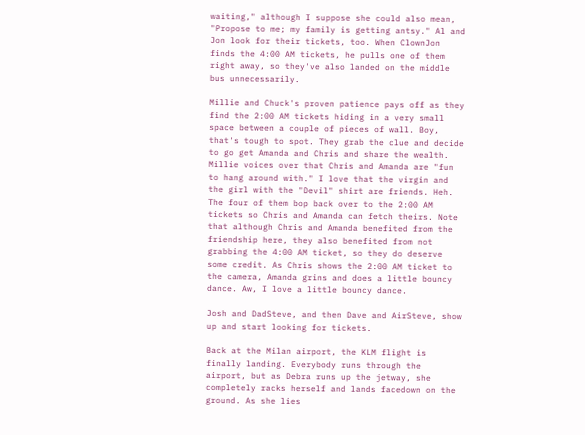waiting," although I suppose she could also mean, "Propose to me; my family is getting antsy." Al and Jon look for their tickets, too. When ClownJon finds the 4:00 AM tickets, he pulls one of them right away, so they've also landed on the middle bus unnecessarily.

Millie and Chuck's proven patience pays off as they find the 2:00 AM tickets hiding in a very small space between a couple of pieces of wall. Boy, that's tough to spot. They grab the clue and decide to go get Amanda and Chris and share the wealth. Millie voices over that Chris and Amanda are "fun to hang around with." I love that the virgin and the girl with the "Devil" shirt are friends. Heh. The four of them bop back over to the 2:00 AM tickets so Chris and Amanda can fetch theirs. Note that although Chris and Amanda benefited from the friendship here, they also benefited from not grabbing the 4:00 AM ticket, so they do deserve some credit. As Chris shows the 2:00 AM ticket to the camera, Amanda grins and does a little bouncy dance. Aw, I love a little bouncy dance.

Josh and DadSteve, and then Dave and AirSteve, show up and start looking for tickets.

Back at the Milan airport, the KLM flight is finally landing. Everybody runs through the airport, but as Debra runs up the jetway, she completely racks herself and lands facedown on the ground. As she lies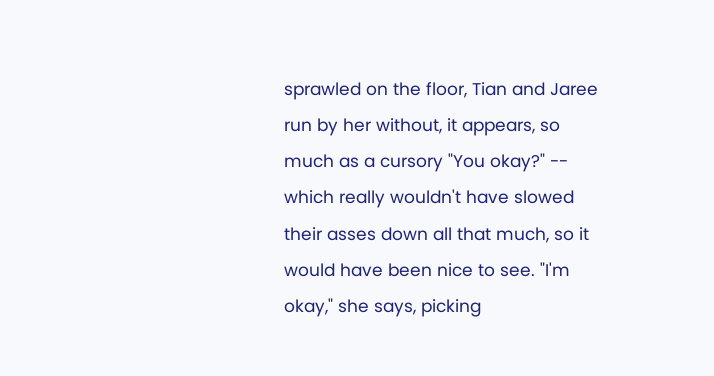sprawled on the floor, Tian and Jaree run by her without, it appears, so much as a cursory "You okay?" -- which really wouldn't have slowed their asses down all that much, so it would have been nice to see. "I'm okay," she says, picking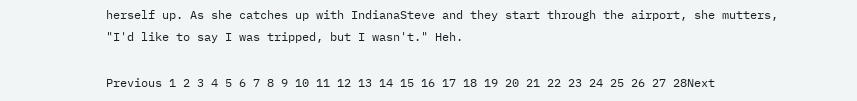herself up. As she catches up with IndianaSteve and they start through the airport, she mutters, "I'd like to say I was tripped, but I wasn't." Heh.

Previous 1 2 3 4 5 6 7 8 9 10 11 12 13 14 15 16 17 18 19 20 21 22 23 24 25 26 27 28Next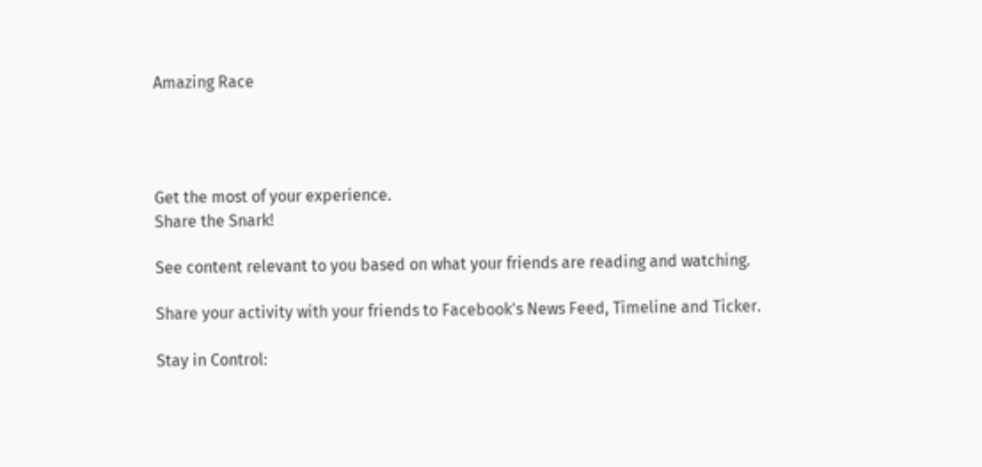Amazing Race




Get the most of your experience.
Share the Snark!

See content relevant to you based on what your friends are reading and watching.

Share your activity with your friends to Facebook's News Feed, Timeline and Ticker.

Stay in Control: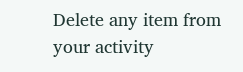Delete any item from your activity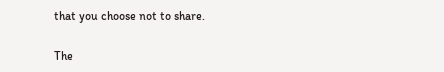that you choose not to share.

The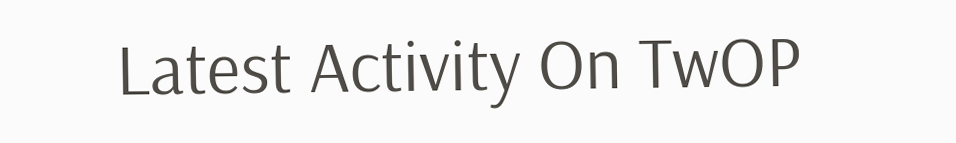Latest Activity On TwOP